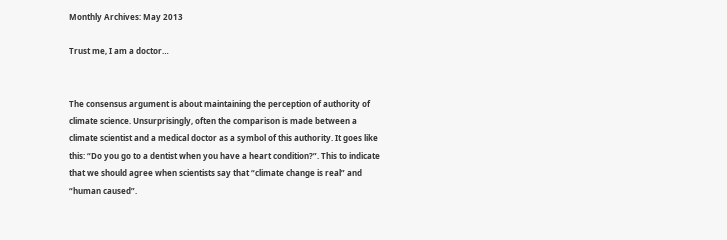Monthly Archives: May 2013

Trust me, I am a doctor…


The consensus argument is about maintaining the perception of authority of climate science. Unsurprisingly, often the comparison is made between a climate scientist and a medical doctor as a symbol of this authority. It goes like this: “Do you go to a dentist when you have a heart condition?”. This to indicate that we should agree when scientists say that “climate change is real” and “human caused”.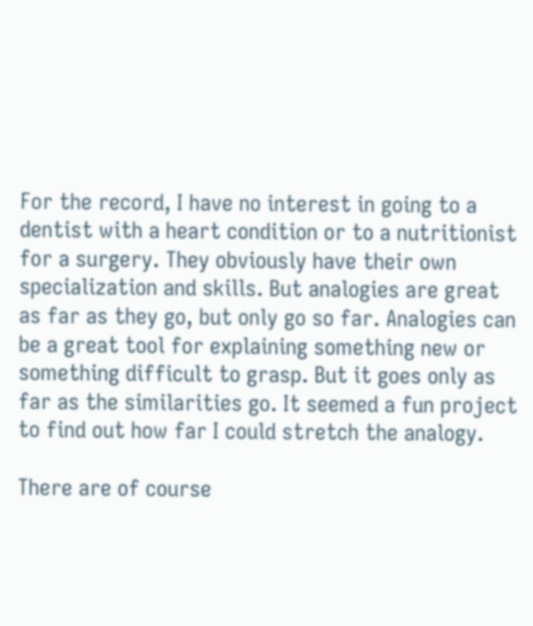For the record, I have no interest in going to a dentist with a heart condition or to a nutritionist for a surgery. They obviously have their own specialization and skills. But analogies are great as far as they go, but only go so far. Analogies can be a great tool for explaining something new or something difficult to grasp. But it goes only as far as the similarities go. It seemed a fun project to find out how far I could stretch the analogy.

There are of course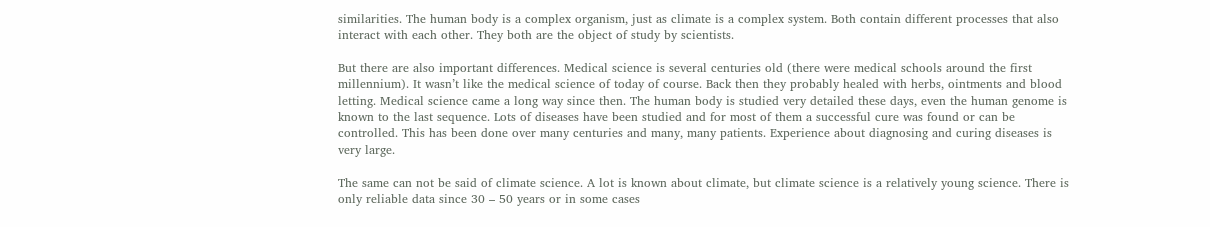similarities. The human body is a complex organism, just as climate is a complex system. Both contain different processes that also interact with each other. They both are the object of study by scientists.

But there are also important differences. Medical science is several centuries old (there were medical schools around the first millennium). It wasn’t like the medical science of today of course. Back then they probably healed with herbs, ointments and blood letting. Medical science came a long way since then. The human body is studied very detailed these days, even the human genome is known to the last sequence. Lots of diseases have been studied and for most of them a successful cure was found or can be controlled. This has been done over many centuries and many, many patients. Experience about diagnosing and curing diseases is very large.

The same can not be said of climate science. A lot is known about climate, but climate science is a relatively young science. There is only reliable data since 30 – 50 years or in some cases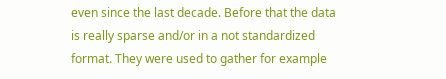even since the last decade. Before that the data is really sparse and/or in a not standardized format. They were used to gather for example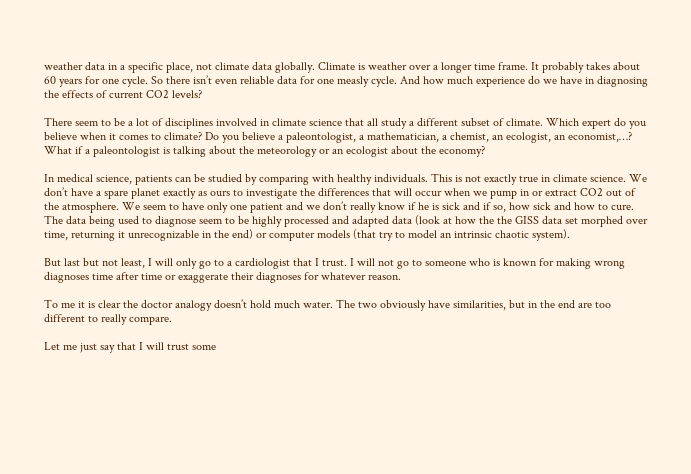weather data in a specific place, not climate data globally. Climate is weather over a longer time frame. It probably takes about 60 years for one cycle. So there isn’t even reliable data for one measly cycle. And how much experience do we have in diagnosing the effects of current CO2 levels?

There seem to be a lot of disciplines involved in climate science that all study a different subset of climate. Which expert do you believe when it comes to climate? Do you believe a paleontologist, a mathematician, a chemist, an ecologist, an economist,…? What if a paleontologist is talking about the meteorology or an ecologist about the economy?

In medical science, patients can be studied by comparing with healthy individuals. This is not exactly true in climate science. We don’t have a spare planet exactly as ours to investigate the differences that will occur when we pump in or extract CO2 out of the atmosphere. We seem to have only one patient and we don’t really know if he is sick and if so, how sick and how to cure. The data being used to diagnose seem to be highly processed and adapted data (look at how the the GISS data set morphed over time, returning it unrecognizable in the end) or computer models (that try to model an intrinsic chaotic system).

But last but not least, I will only go to a cardiologist that I trust. I will not go to someone who is known for making wrong diagnoses time after time or exaggerate their diagnoses for whatever reason.

To me it is clear the doctor analogy doesn’t hold much water. The two obviously have similarities, but in the end are too different to really compare.

Let me just say that I will trust some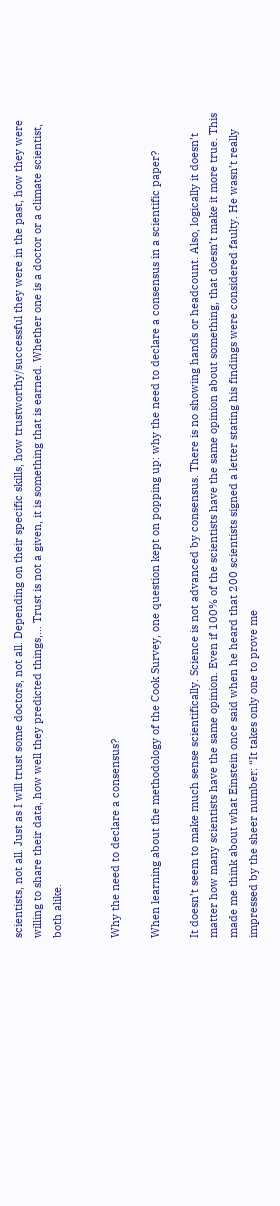scientists, not all. Just as I will trust some doctors, not all. Depending on their specific skills, how trustworthy/successful they were in the past, how they were willing to share their data, how well they predicted things,… Trust is not a given, it is something that is earned. Whether one is a doctor or a climate scientist, both alike.


Why the need to declare a consensus?

When learning about the methodology of the Cook Survey, one question kept on popping up: why the need to declare a consensus in a scientific paper?

It doesn’t seem to make much sense scientifically. Science is not advanced by consensus. There is no showing hands or headcount. Also, logically it doesn’t matter how many scientists have the same opinion. Even if 100% of the scientists have the same opinion about something, that doesn’t make it more true. This made me think about what Einstein once said when he heard that 200 scientists signed a letter stating his findings were considered faulty. He wasn’t really impressed by the sheer number: “It takes only one to prove me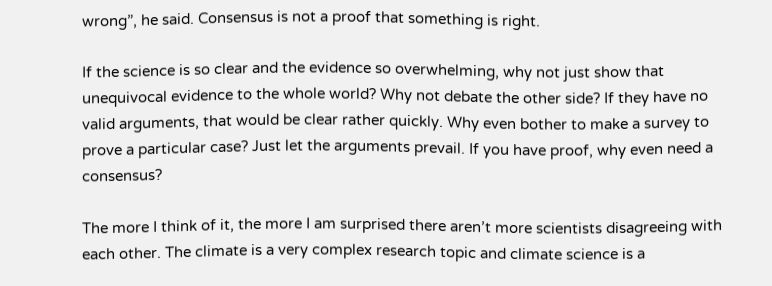wrong”, he said. Consensus is not a proof that something is right.

If the science is so clear and the evidence so overwhelming, why not just show that unequivocal evidence to the whole world? Why not debate the other side? If they have no valid arguments, that would be clear rather quickly. Why even bother to make a survey to prove a particular case? Just let the arguments prevail. If you have proof, why even need a consensus?

The more I think of it, the more I am surprised there aren’t more scientists disagreeing with each other. The climate is a very complex research topic and climate science is a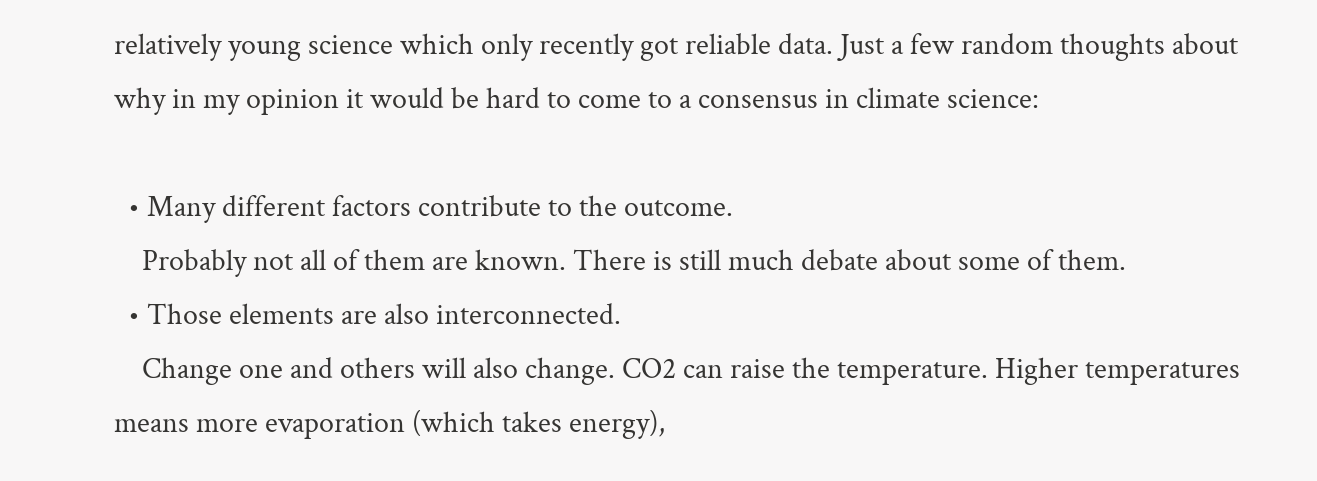relatively young science which only recently got reliable data. Just a few random thoughts about why in my opinion it would be hard to come to a consensus in climate science:

  • Many different factors contribute to the outcome.
    Probably not all of them are known. There is still much debate about some of them.
  • Those elements are also interconnected.
    Change one and others will also change. CO2 can raise the temperature. Higher temperatures means more evaporation (which takes energy),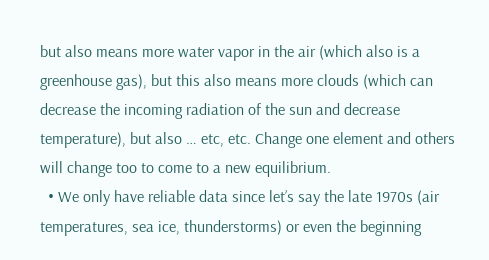but also means more water vapor in the air (which also is a greenhouse gas), but this also means more clouds (which can decrease the incoming radiation of the sun and decrease temperature), but also … etc, etc. Change one element and others will change too to come to a new equilibrium.
  • We only have reliable data since let’s say the late 1970s (air temperatures, sea ice, thunderstorms) or even the beginning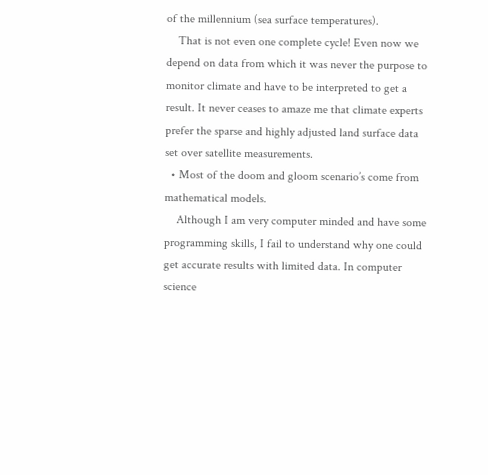of the millennium (sea surface temperatures).
    That is not even one complete cycle! Even now we depend on data from which it was never the purpose to monitor climate and have to be interpreted to get a result. It never ceases to amaze me that climate experts prefer the sparse and highly adjusted land surface data set over satellite measurements.
  • Most of the doom and gloom scenario’s come from mathematical models.
    Although I am very computer minded and have some programming skills, I fail to understand why one could get accurate results with limited data. In computer science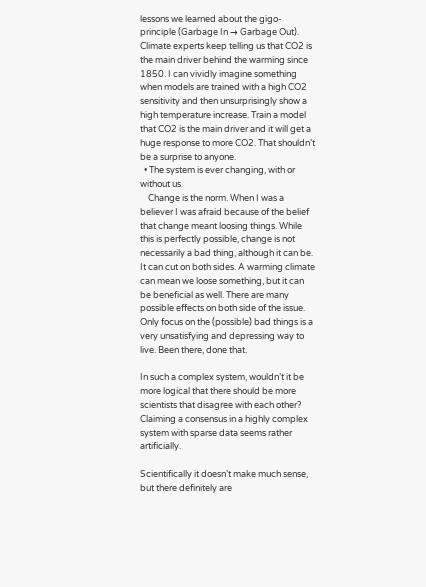lessons we learned about the gigo-principle (Garbage In → Garbage Out). Climate experts keep telling us that CO2 is the main driver behind the warming since 1850. I can vividly imagine something when models are trained with a high CO2 sensitivity and then unsurprisingly show a high temperature increase. Train a model that CO2 is the main driver and it will get a huge response to more CO2. That shouldn’t be a surprise to anyone.
  • The system is ever changing, with or without us.
    Change is the norm. When I was a believer I was afraid because of the belief that change meant loosing things. While this is perfectly possible, change is not necessarily a bad thing, although it can be. It can cut on both sides. A warming climate can mean we loose something, but it can be beneficial as well. There are many possible effects on both side of the issue. Only focus on the (possible) bad things is a very unsatisfying and depressing way to live. Been there, done that.

In such a complex system, wouldn’t it be more logical that there should be more scientists that disagree with each other? Claiming a consensus in a highly complex system with sparse data seems rather artificially.

Scientifically it doesn’t make much sense, but there definitely are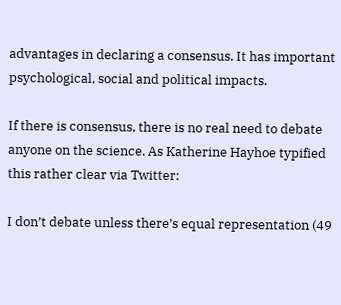advantages in declaring a consensus. It has important psychological, social and political impacts.

If there is consensus, there is no real need to debate anyone on the science. As Katherine Hayhoe typified this rather clear via Twitter:

I don’t debate unless there’s equal representation (49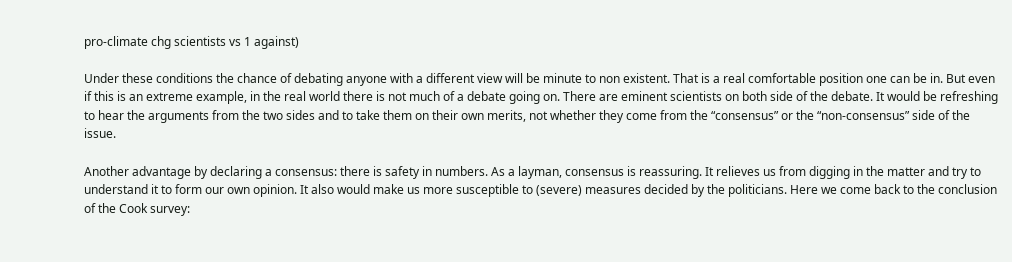pro-climate chg scientists vs 1 against)

Under these conditions the chance of debating anyone with a different view will be minute to non existent. That is a real comfortable position one can be in. But even if this is an extreme example, in the real world there is not much of a debate going on. There are eminent scientists on both side of the debate. It would be refreshing to hear the arguments from the two sides and to take them on their own merits, not whether they come from the “consensus” or the “non-consensus” side of the issue.

Another advantage by declaring a consensus: there is safety in numbers. As a layman, consensus is reassuring. It relieves us from digging in the matter and try to understand it to form our own opinion. It also would make us more susceptible to (severe) measures decided by the politicians. Here we come back to the conclusion of the Cook survey: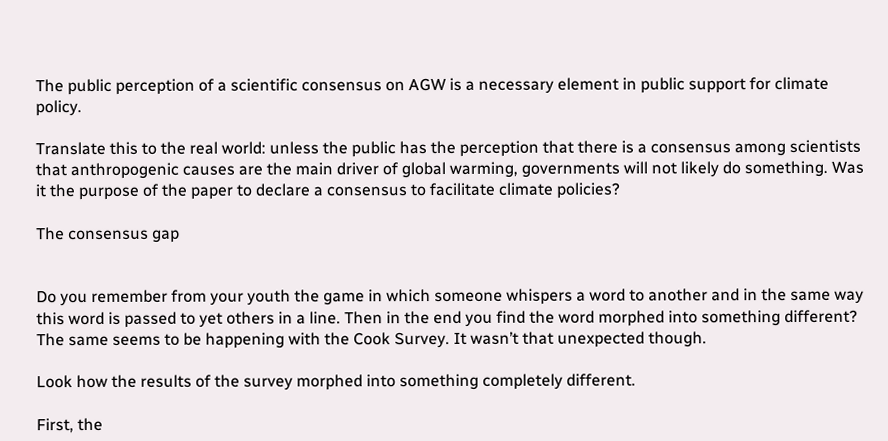The public perception of a scientific consensus on AGW is a necessary element in public support for climate policy.

Translate this to the real world: unless the public has the perception that there is a consensus among scientists that anthropogenic causes are the main driver of global warming, governments will not likely do something. Was it the purpose of the paper to declare a consensus to facilitate climate policies?

The consensus gap


Do you remember from your youth the game in which someone whispers a word to another and in the same way this word is passed to yet others in a line. Then in the end you find the word morphed into something different? The same seems to be happening with the Cook Survey. It wasn’t that unexpected though.

Look how the results of the survey morphed into something completely different.

First, the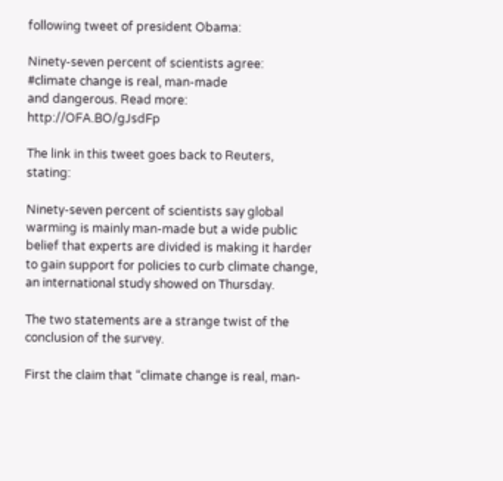following tweet of president Obama:

Ninety-seven percent of scientists agree:
#climate change is real, man-made
and dangerous. Read more: http://OFA.BO/gJsdFp

The link in this tweet goes back to Reuters, stating:

Ninety-seven percent of scientists say global warming is mainly man-made but a wide public belief that experts are divided is making it harder to gain support for policies to curb climate change, an international study showed on Thursday.

The two statements are a strange twist of the conclusion of the survey.

First the claim that “climate change is real, man-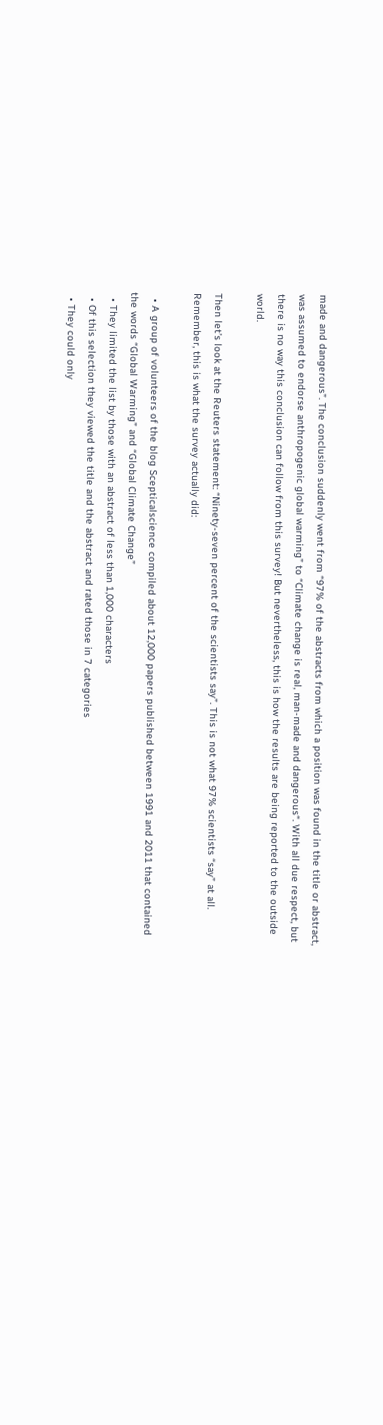made and dangerous”. The conclusion suddenly went from “97% of the abstracts from which a position was found in the title or abstract, was assumed to endorse anthropogenic global warming” to “Climate change is real, man-made and dangerous“. With all due respect, but there is no way this conclusion can follow from this survey! But nevertheless, this is how the results are being reported to the outside world.

Then let’s look at the Reuters statement: “Ninety-seven percent of the scientists say”. This is not what 97% scientists “say” at all. Remember, this is what the survey actually did:

  • A group of volunteers of the blog Scepticalscience compiled about 12,000 papers published between 1991 and 2011 that contained the words “Global Warming” and “Global Climate Change”
  • They limited the list by those with an abstract of less than 1,000 characters
  • Of this selection they viewed the title and the abstract and rated those in 7 categories
  • They could only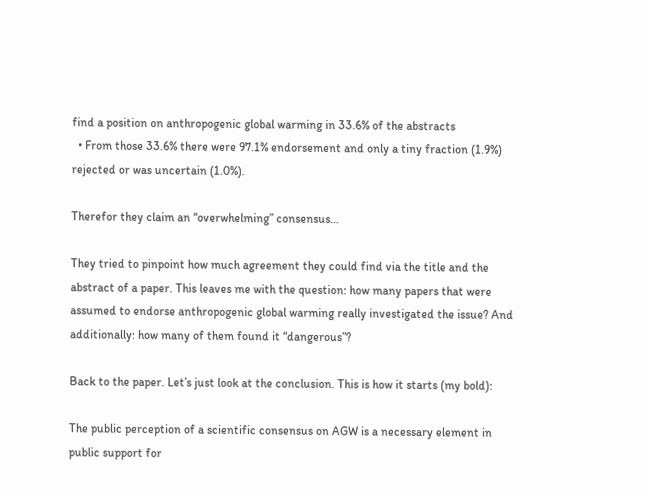find a position on anthropogenic global warming in 33.6% of the abstracts
  • From those 33.6% there were 97.1% endorsement and only a tiny fraction (1.9%) rejected or was uncertain (1.0%).

Therefor they claim an “overwhelming” consensus…

They tried to pinpoint how much agreement they could find via the title and the abstract of a paper. This leaves me with the question: how many papers that were assumed to endorse anthropogenic global warming really investigated the issue? And additionally: how many of them found it “dangerous”?

Back to the paper. Let’s just look at the conclusion. This is how it starts (my bold):

The public perception of a scientific consensus on AGW is a necessary element in public support for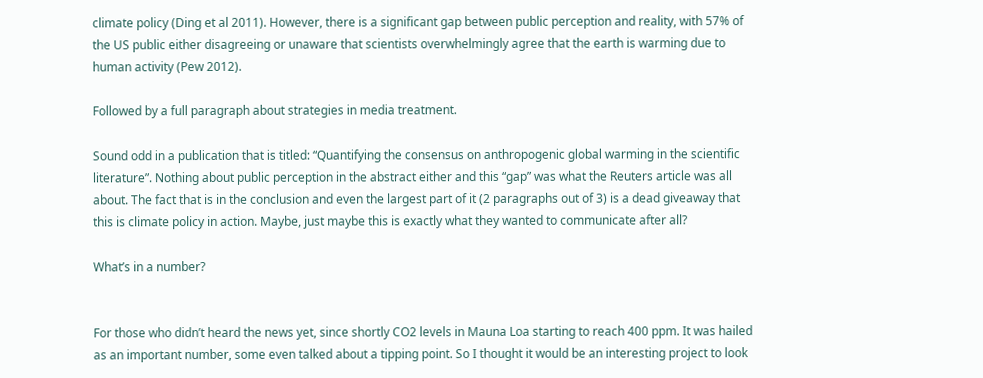climate policy (Ding et al 2011). However, there is a significant gap between public perception and reality, with 57% of the US public either disagreeing or unaware that scientists overwhelmingly agree that the earth is warming due to human activity (Pew 2012).

Followed by a full paragraph about strategies in media treatment.

Sound odd in a publication that is titled: “Quantifying the consensus on anthropogenic global warming in the scientific literature”. Nothing about public perception in the abstract either and this “gap” was what the Reuters article was all about. The fact that is in the conclusion and even the largest part of it (2 paragraphs out of 3) is a dead giveaway that this is climate policy in action. Maybe, just maybe this is exactly what they wanted to communicate after all?

What’s in a number?


For those who didn’t heard the news yet, since shortly CO2 levels in Mauna Loa starting to reach 400 ppm. It was hailed as an important number, some even talked about a tipping point. So I thought it would be an interesting project to look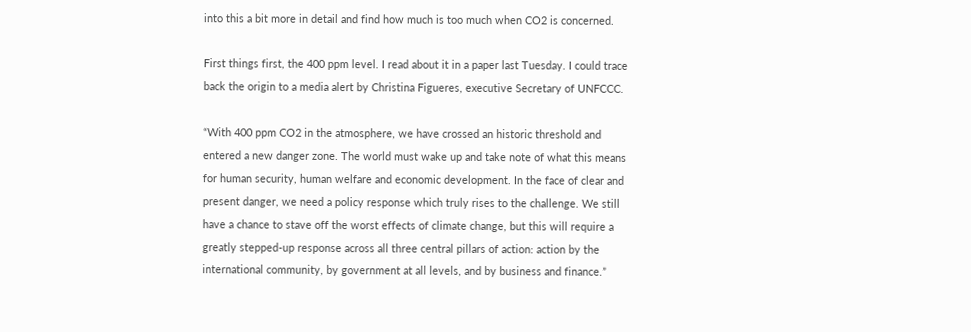into this a bit more in detail and find how much is too much when CO2 is concerned.

First things first, the 400 ppm level. I read about it in a paper last Tuesday. I could trace back the origin to a media alert by Christina Figueres, executive Secretary of UNFCCC.

“With 400 ppm CO2 in the atmosphere, we have crossed an historic threshold and entered a new danger zone. The world must wake up and take note of what this means for human security, human welfare and economic development. In the face of clear and present danger, we need a policy response which truly rises to the challenge. We still have a chance to stave off the worst effects of climate change, but this will require a greatly stepped-up response across all three central pillars of action: action by the international community, by government at all levels, and by business and finance.”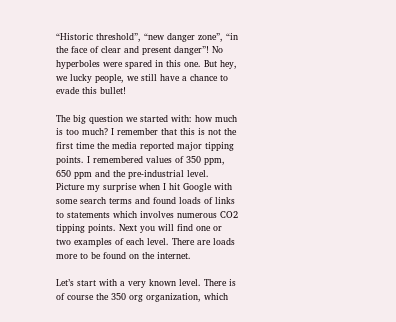“Historic threshold”, “new danger zone”, “in the face of clear and present danger”! No hyperboles were spared in this one. But hey, we lucky people, we still have a chance to evade this bullet!

The big question we started with: how much is too much? I remember that this is not the first time the media reported major tipping points. I remembered values of 350 ppm, 650 ppm and the pre-industrial level. Picture my surprise when I hit Google with some search terms and found loads of links to statements which involves numerous CO2 tipping points. Next you will find one or two examples of each level. There are loads more to be found on the internet.

Let’s start with a very known level. There is of course the 350 org organization, which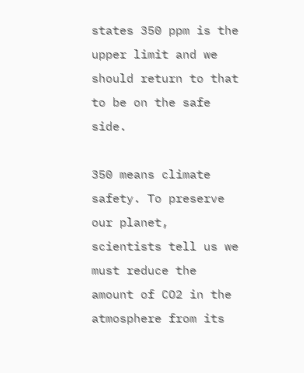states 350 ppm is the upper limit and we should return to that to be on the safe side.

350 means climate safety. To preserve our planet, scientists tell us we must reduce the amount of CO2 in the atmosphere from its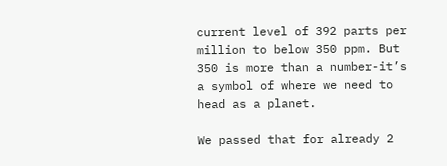current level of 392 parts per million to below 350 ppm. But 350 is more than a number-it’s a symbol of where we need to head as a planet.

We passed that for already 2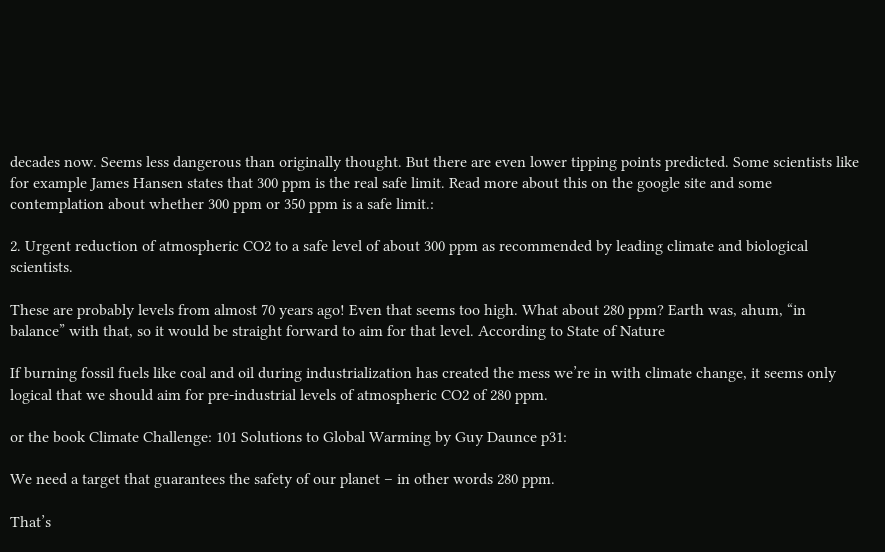decades now. Seems less dangerous than originally thought. But there are even lower tipping points predicted. Some scientists like for example James Hansen states that 300 ppm is the real safe limit. Read more about this on the google site and some contemplation about whether 300 ppm or 350 ppm is a safe limit.:

2. Urgent reduction of atmospheric CO2 to a safe level of about 300 ppm as recommended by leading climate and biological scientists.

These are probably levels from almost 70 years ago! Even that seems too high. What about 280 ppm? Earth was, ahum, “in balance” with that, so it would be straight forward to aim for that level. According to State of Nature

If burning fossil fuels like coal and oil during industrialization has created the mess we’re in with climate change, it seems only logical that we should aim for pre-industrial levels of atmospheric CO2 of 280 ppm.

or the book Climate Challenge: 101 Solutions to Global Warming by Guy Daunce p31:

We need a target that guarantees the safety of our planet – in other words 280 ppm.

That’s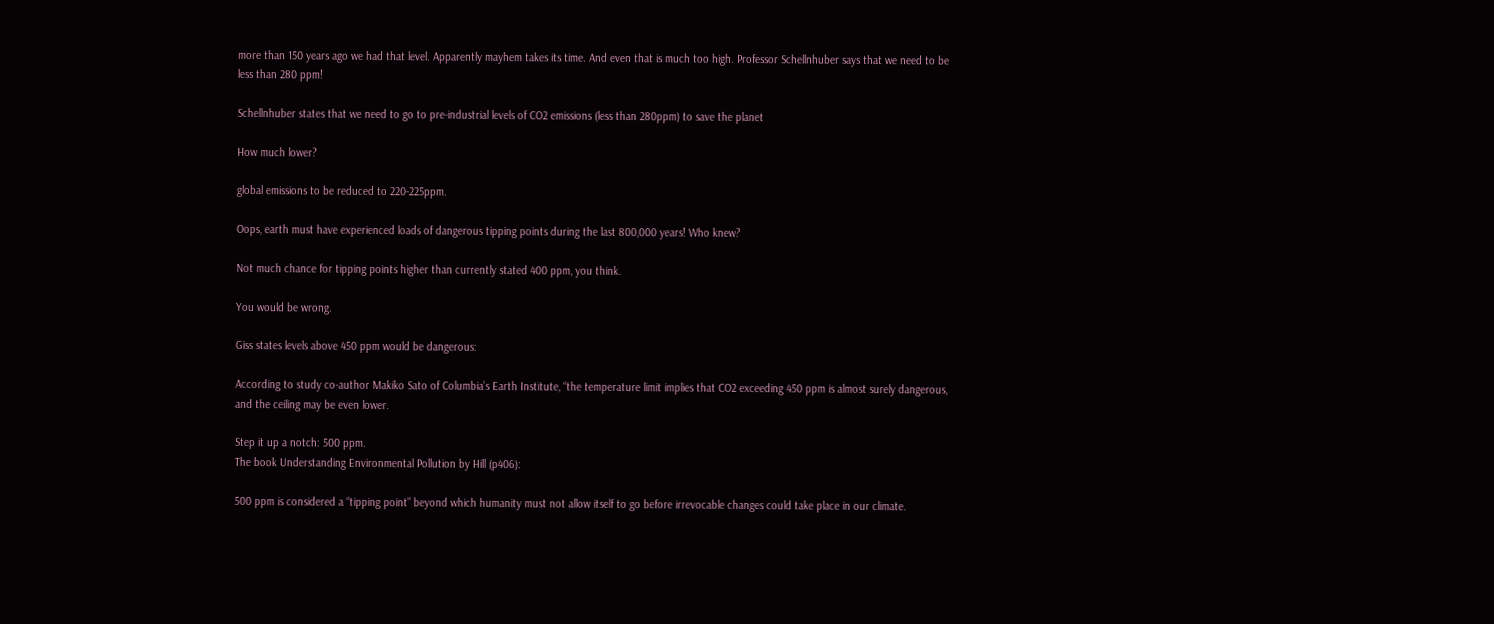more than 150 years ago we had that level. Apparently mayhem takes its time. And even that is much too high. Professor Schellnhuber says that we need to be less than 280 ppm!

Schellnhuber states that we need to go to pre-industrial levels of CO2 emissions (less than 280ppm) to save the planet

How much lower?

global emissions to be reduced to 220-225ppm.

Oops, earth must have experienced loads of dangerous tipping points during the last 800,000 years! Who knew?

Not much chance for tipping points higher than currently stated 400 ppm, you think.

You would be wrong.

Giss states levels above 450 ppm would be dangerous:

According to study co-author Makiko Sato of Columbia’s Earth Institute, “the temperature limit implies that CO2 exceeding 450 ppm is almost surely dangerous, and the ceiling may be even lower.

Step it up a notch: 500 ppm.
The book Understanding Environmental Pollution by Hill (p406):

500 ppm is considered a “tipping point” beyond which humanity must not allow itself to go before irrevocable changes could take place in our climate.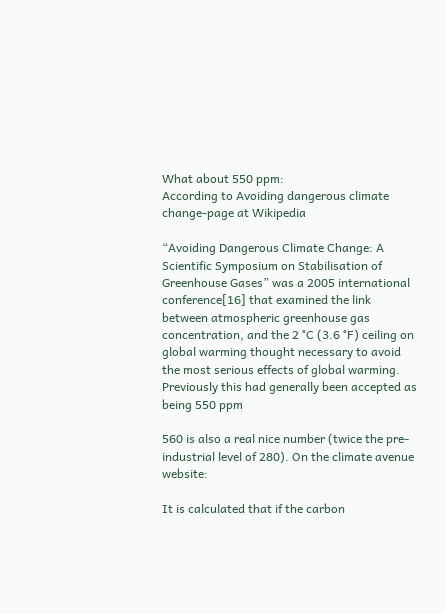What about 550 ppm:
According to Avoiding dangerous climate change-page at Wikipedia

“Avoiding Dangerous Climate Change: A Scientific Symposium on Stabilisation of Greenhouse Gases” was a 2005 international conference[16] that examined the link between atmospheric greenhouse gas concentration, and the 2 °C (3.6 °F) ceiling on global warming thought necessary to avoid the most serious effects of global warming. Previously this had generally been accepted as being 550 ppm

560 is also a real nice number (twice the pre-industrial level of 280). On the climate avenue website:

It is calculated that if the carbon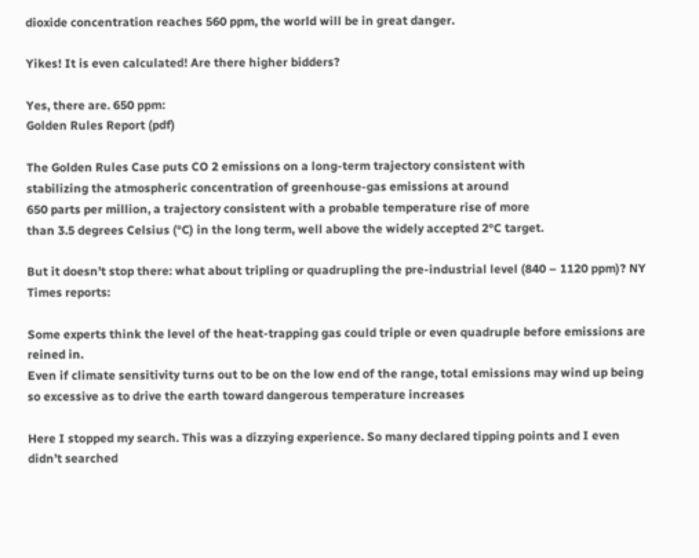dioxide concentration reaches 560 ppm, the world will be in great danger.

Yikes! It is even calculated! Are there higher bidders?

Yes, there are. 650 ppm:
Golden Rules Report (pdf)

The Golden Rules Case puts CO 2 emissions on a long-term trajectory consistent with
stabilizing the atmospheric concentration of greenhouse-gas emissions at around
650 parts per million, a trajectory consistent with a probable temperature rise of more
than 3.5 degrees Celsius (°C) in the long term, well above the widely accepted 2°C target.

But it doesn’t stop there: what about tripling or quadrupling the pre-industrial level (840 – 1120 ppm)? NY Times reports:

Some experts think the level of the heat-trapping gas could triple or even quadruple before emissions are reined in.
Even if climate sensitivity turns out to be on the low end of the range, total emissions may wind up being so excessive as to drive the earth toward dangerous temperature increases

Here I stopped my search. This was a dizzying experience. So many declared tipping points and I even didn’t searched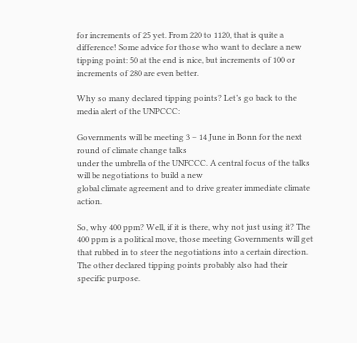for increments of 25 yet. From 220 to 1120, that is quite a difference! Some advice for those who want to declare a new tipping point: 50 at the end is nice, but increments of 100 or increments of 280 are even better.

Why so many declared tipping points? Let’s go back to the media alert of the UNPCCC:

Governments will be meeting 3 – 14 June in Bonn for the next round of climate change talks
under the umbrella of the UNFCCC. A central focus of the talks will be negotiations to build a new
global climate agreement and to drive greater immediate climate action.

So, why 400 ppm? Well, if it is there, why not just using it? The 400 ppm is a political move, those meeting Governments will get that rubbed in to steer the negotiations into a certain direction. The other declared tipping points probably also had their specific purpose.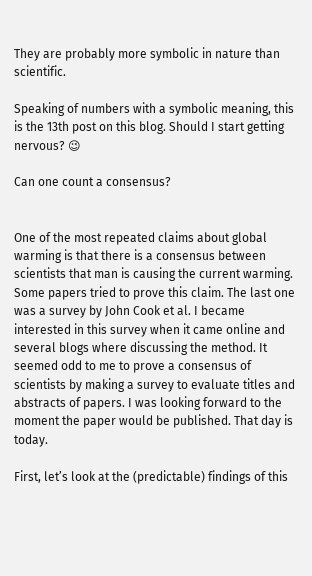They are probably more symbolic in nature than scientific.

Speaking of numbers with a symbolic meaning, this is the 13th post on this blog. Should I start getting nervous? 😉

Can one count a consensus?


One of the most repeated claims about global warming is that there is a consensus between scientists that man is causing the current warming. Some papers tried to prove this claim. The last one was a survey by John Cook et al. I became interested in this survey when it came online and several blogs where discussing the method. It seemed odd to me to prove a consensus of scientists by making a survey to evaluate titles and abstracts of papers. I was looking forward to the moment the paper would be published. That day is today.

First, let’s look at the (predictable) findings of this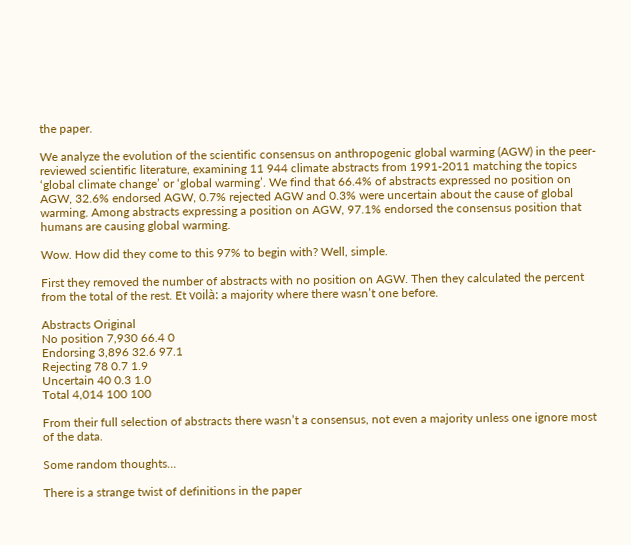the paper.

We analyze the evolution of the scientific consensus on anthropogenic global warming (AGW) in the peer-reviewed scientific literature, examining 11 944 climate abstracts from 1991-2011 matching the topics ‘global climate change’ or ‘global warming’. We find that 66.4% of abstracts expressed no position on AGW, 32.6% endorsed AGW, 0.7% rejected AGW and 0.3% were uncertain about the cause of global warming. Among abstracts expressing a position on AGW, 97.1% endorsed the consensus position that humans are causing global warming.

Wow. How did they come to this 97% to begin with? Well, simple.

First they removed the number of abstracts with no position on AGW. Then they calculated the percent from the total of the rest. Et voilà: a majority where there wasn’t one before.

Abstracts Original
No position 7,930 66.4 0
Endorsing 3,896 32.6 97.1
Rejecting 78 0.7 1.9
Uncertain 40 0.3 1.0
Total 4,014 100 100

From their full selection of abstracts there wasn’t a consensus, not even a majority unless one ignore most of the data.

Some random thoughts…

There is a strange twist of definitions in the paper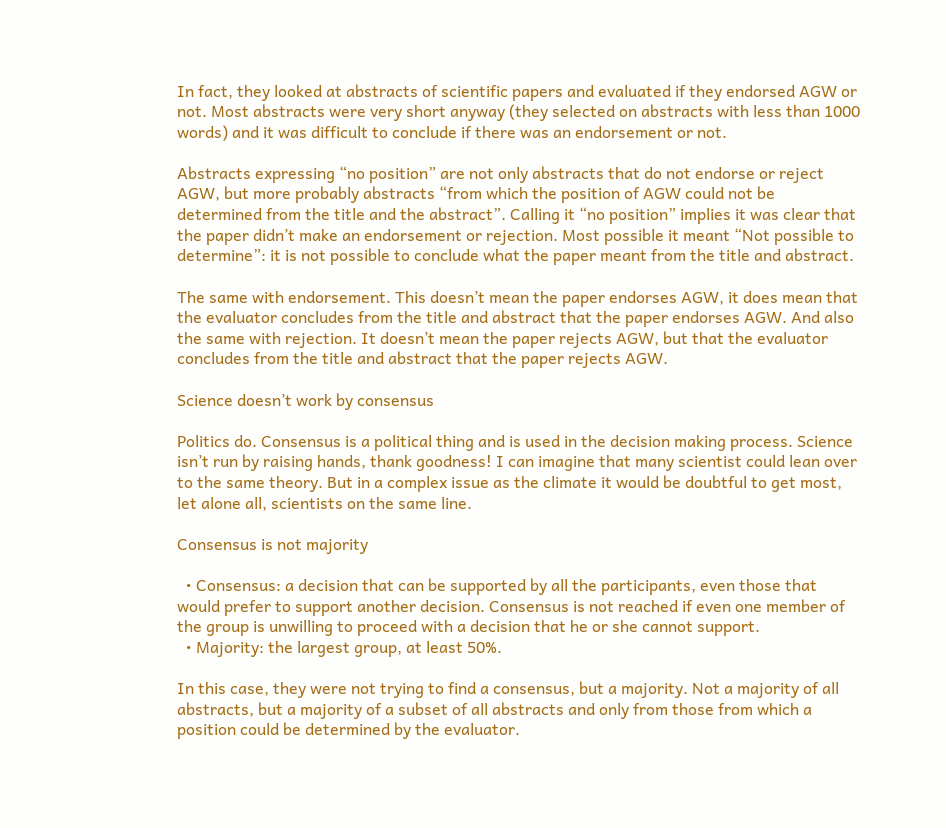In fact, they looked at abstracts of scientific papers and evaluated if they endorsed AGW or not. Most abstracts were very short anyway (they selected on abstracts with less than 1000 words) and it was difficult to conclude if there was an endorsement or not.

Abstracts expressing “no position” are not only abstracts that do not endorse or reject AGW, but more probably abstracts “from which the position of AGW could not be determined from the title and the abstract”. Calling it “no position” implies it was clear that the paper didn’t make an endorsement or rejection. Most possible it meant “Not possible to determine”: it is not possible to conclude what the paper meant from the title and abstract.

The same with endorsement. This doesn’t mean the paper endorses AGW, it does mean that the evaluator concludes from the title and abstract that the paper endorses AGW. And also the same with rejection. It doesn’t mean the paper rejects AGW, but that the evaluator concludes from the title and abstract that the paper rejects AGW.

Science doesn’t work by consensus

Politics do. Consensus is a political thing and is used in the decision making process. Science isn’t run by raising hands, thank goodness! I can imagine that many scientist could lean over to the same theory. But in a complex issue as the climate it would be doubtful to get most, let alone all, scientists on the same line.

Consensus is not majority

  • Consensus: a decision that can be supported by all the participants, even those that would prefer to support another decision. Consensus is not reached if even one member of the group is unwilling to proceed with a decision that he or she cannot support.
  • Majority: the largest group, at least 50%.

In this case, they were not trying to find a consensus, but a majority. Not a majority of all abstracts, but a majority of a subset of all abstracts and only from those from which a position could be determined by the evaluator.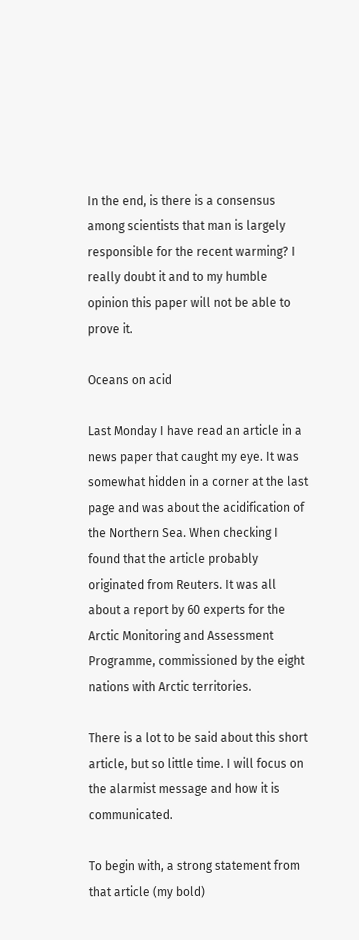In the end, is there is a consensus among scientists that man is largely responsible for the recent warming? I really doubt it and to my humble opinion this paper will not be able to prove it.

Oceans on acid

Last Monday I have read an article in a news paper that caught my eye. It was somewhat hidden in a corner at the last page and was about the acidification of the Northern Sea. When checking I found that the article probably originated from Reuters. It was all about a report by 60 experts for the Arctic Monitoring and Assessment Programme, commissioned by the eight nations with Arctic territories.

There is a lot to be said about this short article, but so little time. I will focus on the alarmist message and how it is communicated.

To begin with, a strong statement from that article (my bold)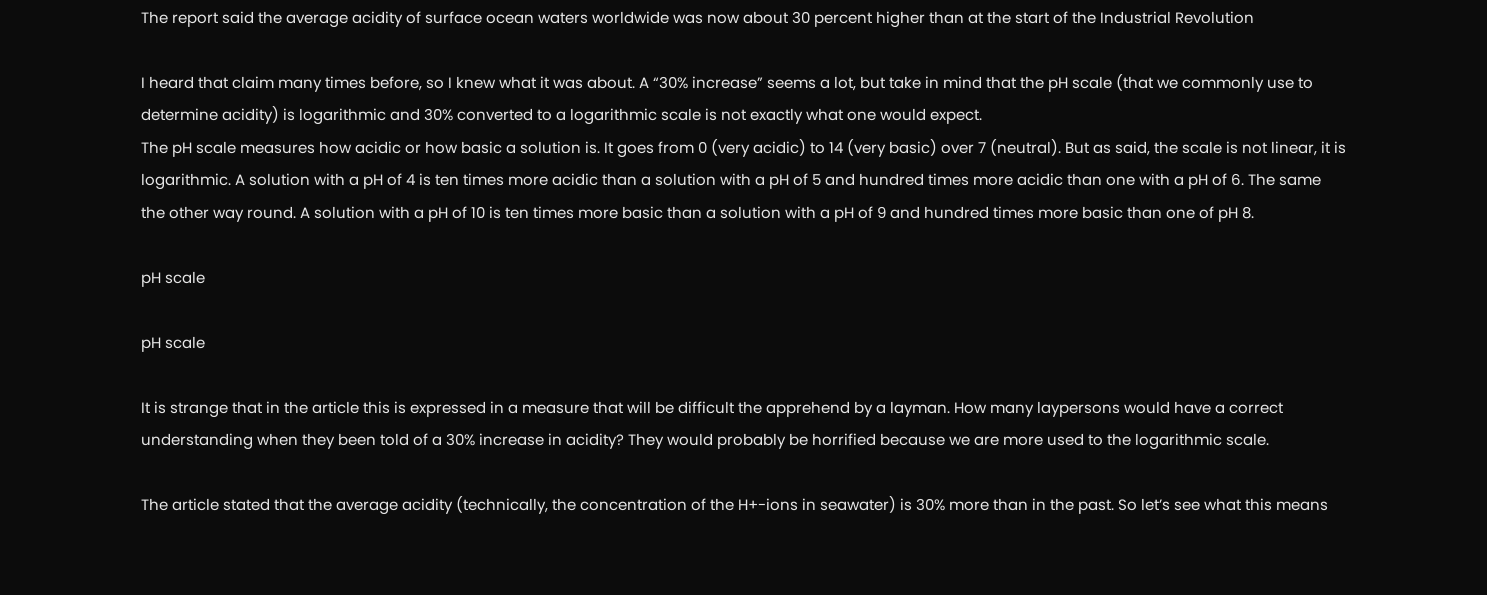The report said the average acidity of surface ocean waters worldwide was now about 30 percent higher than at the start of the Industrial Revolution

I heard that claim many times before, so I knew what it was about. A “30% increase” seems a lot, but take in mind that the pH scale (that we commonly use to determine acidity) is logarithmic and 30% converted to a logarithmic scale is not exactly what one would expect.
The pH scale measures how acidic or how basic a solution is. It goes from 0 (very acidic) to 14 (very basic) over 7 (neutral). But as said, the scale is not linear, it is logarithmic. A solution with a pH of 4 is ten times more acidic than a solution with a pH of 5 and hundred times more acidic than one with a pH of 6. The same the other way round. A solution with a pH of 10 is ten times more basic than a solution with a pH of 9 and hundred times more basic than one of pH 8.

pH scale

pH scale

It is strange that in the article this is expressed in a measure that will be difficult the apprehend by a layman. How many laypersons would have a correct understanding when they been told of a 30% increase in acidity? They would probably be horrified because we are more used to the logarithmic scale.

The article stated that the average acidity (technically, the concentration of the H+-ions in seawater) is 30% more than in the past. So let’s see what this means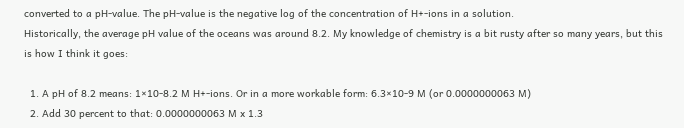converted to a pH-value. The pH-value is the negative log of the concentration of H+-ions in a solution.
Historically, the average pH value of the oceans was around 8.2. My knowledge of chemistry is a bit rusty after so many years, but this is how I think it goes:

  1. A pH of 8.2 means: 1×10-8.2 M H+-ions. Or in a more workable form: 6.3×10-9 M (or 0.0000000063 M)
  2. Add 30 percent to that: 0.0000000063 M x 1.3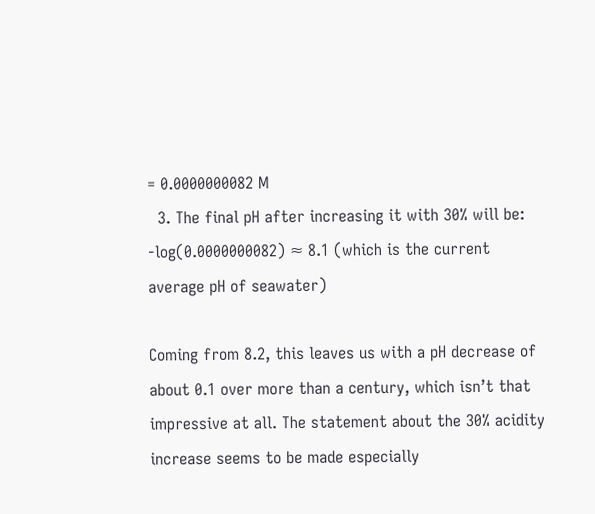= 0.0000000082 M
  3. The final pH after increasing it with 30% will be: -log(0.0000000082) ≈ 8.1 (which is the current average pH of seawater)

Coming from 8.2, this leaves us with a pH decrease of about 0.1 over more than a century, which isn’t that impressive at all. The statement about the 30% acidity increase seems to be made especially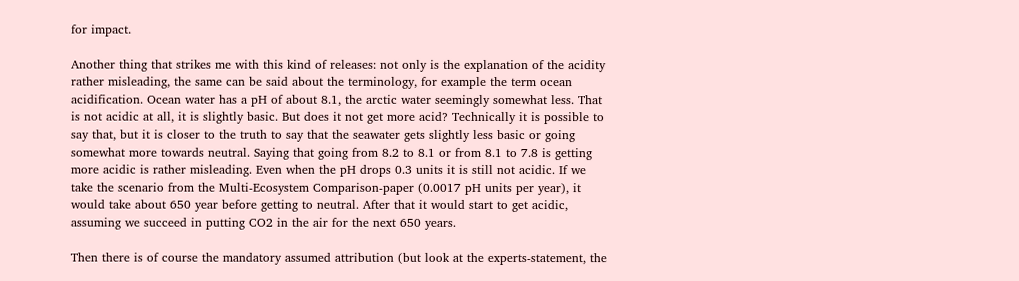for impact.

Another thing that strikes me with this kind of releases: not only is the explanation of the acidity rather misleading, the same can be said about the terminology, for example the term ocean acidification. Ocean water has a pH of about 8.1, the arctic water seemingly somewhat less. That is not acidic at all, it is slightly basic. But does it not get more acid? Technically it is possible to say that, but it is closer to the truth to say that the seawater gets slightly less basic or going somewhat more towards neutral. Saying that going from 8.2 to 8.1 or from 8.1 to 7.8 is getting more acidic is rather misleading. Even when the pH drops 0.3 units it is still not acidic. If we take the scenario from the Multi-Ecosystem Comparison-paper (0.0017 pH units per year), it would take about 650 year before getting to neutral. After that it would start to get acidic, assuming we succeed in putting CO2 in the air for the next 650 years.

Then there is of course the mandatory assumed attribution (but look at the experts-statement, the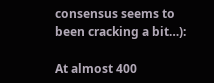consensus seems to been cracking a bit…):

At almost 400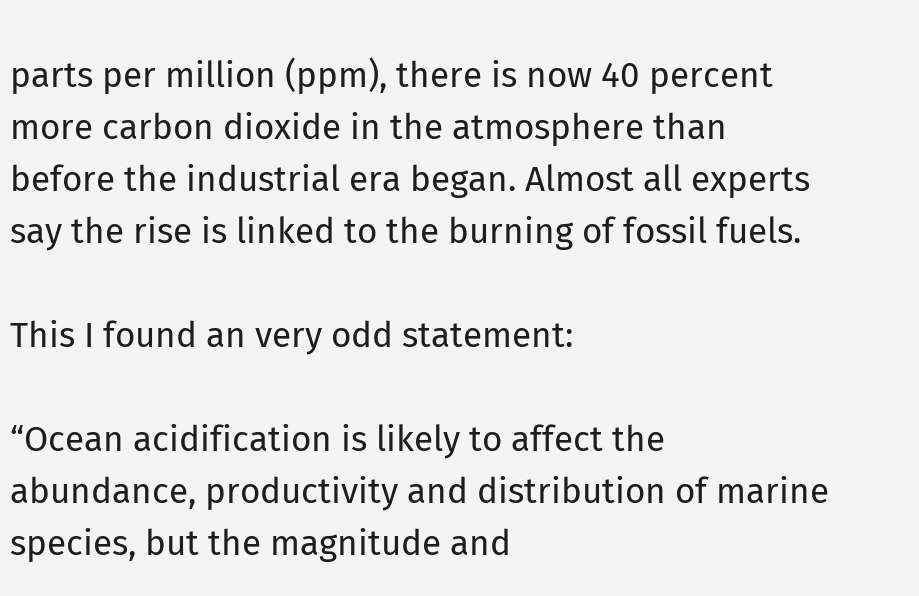parts per million (ppm), there is now 40 percent more carbon dioxide in the atmosphere than before the industrial era began. Almost all experts say the rise is linked to the burning of fossil fuels.

This I found an very odd statement:

“Ocean acidification is likely to affect the abundance, productivity and distribution of marine species, but the magnitude and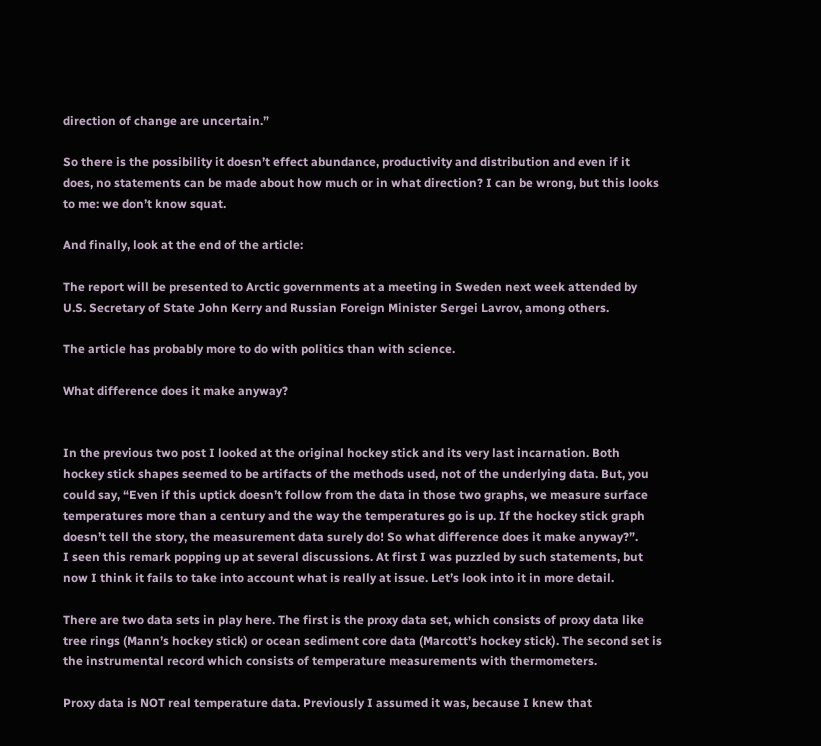direction of change are uncertain.”

So there is the possibility it doesn’t effect abundance, productivity and distribution and even if it does, no statements can be made about how much or in what direction? I can be wrong, but this looks to me: we don’t know squat.

And finally, look at the end of the article:

The report will be presented to Arctic governments at a meeting in Sweden next week attended by U.S. Secretary of State John Kerry and Russian Foreign Minister Sergei Lavrov, among others.

The article has probably more to do with politics than with science.

What difference does it make anyway?


In the previous two post I looked at the original hockey stick and its very last incarnation. Both hockey stick shapes seemed to be artifacts of the methods used, not of the underlying data. But, you could say, “Even if this uptick doesn’t follow from the data in those two graphs, we measure surface temperatures more than a century and the way the temperatures go is up. If the hockey stick graph doesn’t tell the story, the measurement data surely do! So what difference does it make anyway?”.
I seen this remark popping up at several discussions. At first I was puzzled by such statements, but now I think it fails to take into account what is really at issue. Let’s look into it in more detail.

There are two data sets in play here. The first is the proxy data set, which consists of proxy data like tree rings (Mann’s hockey stick) or ocean sediment core data (Marcott’s hockey stick). The second set is the instrumental record which consists of temperature measurements with thermometers.

Proxy data is NOT real temperature data. Previously I assumed it was, because I knew that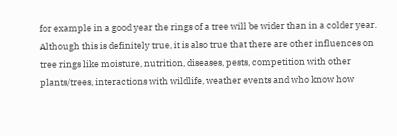for example in a good year the rings of a tree will be wider than in a colder year. Although this is definitely true, it is also true that there are other influences on tree rings like moisture, nutrition, diseases, pests, competition with other plants/trees, interactions with wildlife, weather events and who know how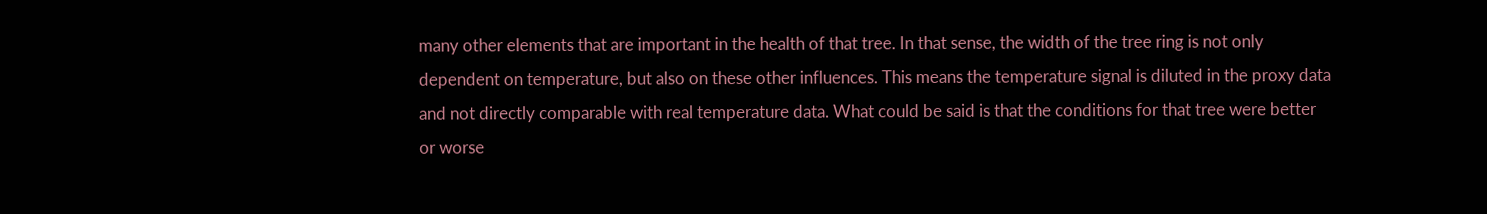many other elements that are important in the health of that tree. In that sense, the width of the tree ring is not only dependent on temperature, but also on these other influences. This means the temperature signal is diluted in the proxy data and not directly comparable with real temperature data. What could be said is that the conditions for that tree were better or worse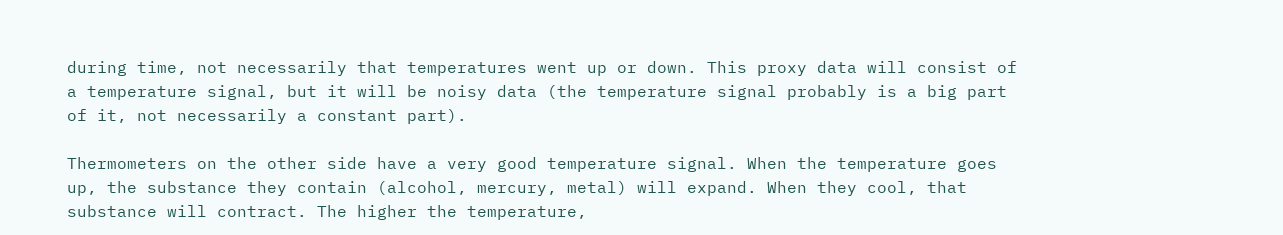during time, not necessarily that temperatures went up or down. This proxy data will consist of a temperature signal, but it will be noisy data (the temperature signal probably is a big part of it, not necessarily a constant part).

Thermometers on the other side have a very good temperature signal. When the temperature goes up, the substance they contain (alcohol, mercury, metal) will expand. When they cool, that substance will contract. The higher the temperature,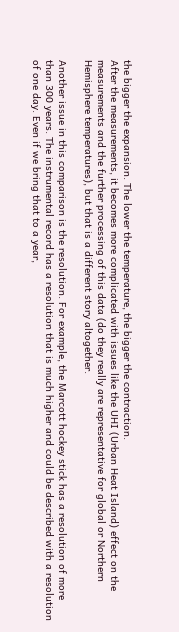the bigger the expansion. The lower the temperature, the bigger the contraction.
After the measurements, it becomes more complicated with issues like the UHI (Urban Heat Island) effect on the measurements and the further processing of this data (do they really are representative for global or Northern Hemisphere temperatures), but that is a different story altogether.

Another issue in this comparison is the resolution. For example, the Marcott hockey stick has a resolution of more than 300 years. The instrumental record has a resolution that is much higher and could be described with a resolution of one day. Even if we bring that to a year,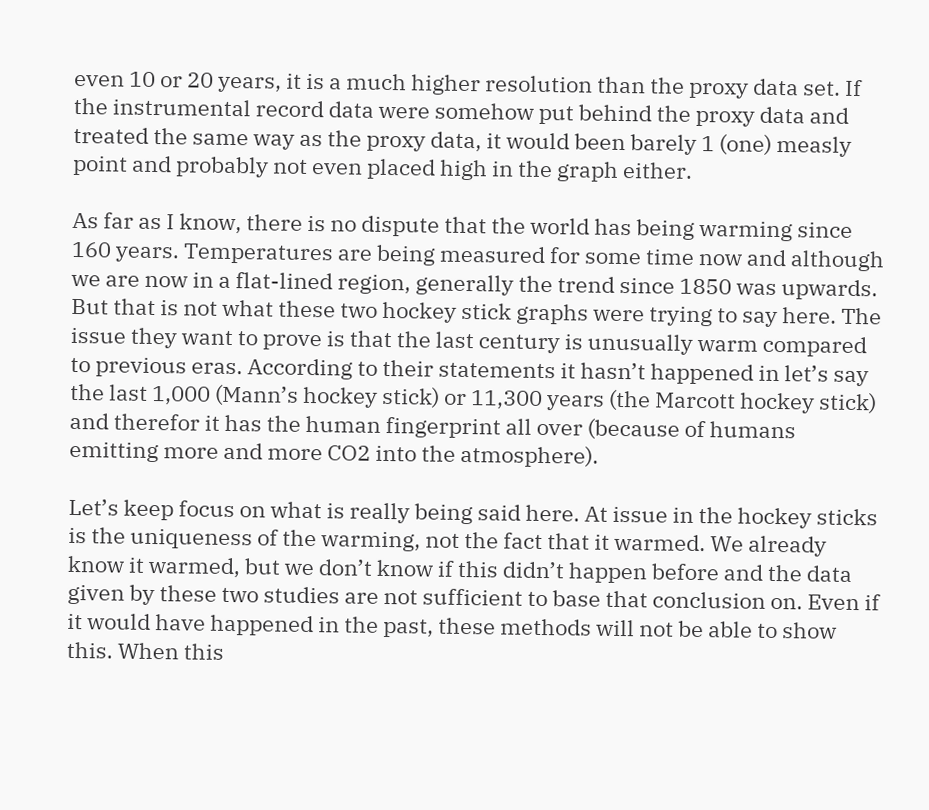even 10 or 20 years, it is a much higher resolution than the proxy data set. If the instrumental record data were somehow put behind the proxy data and treated the same way as the proxy data, it would been barely 1 (one) measly point and probably not even placed high in the graph either.

As far as I know, there is no dispute that the world has being warming since 160 years. Temperatures are being measured for some time now and although we are now in a flat-lined region, generally the trend since 1850 was upwards. But that is not what these two hockey stick graphs were trying to say here. The issue they want to prove is that the last century is unusually warm compared to previous eras. According to their statements it hasn’t happened in let’s say the last 1,000 (Mann’s hockey stick) or 11,300 years (the Marcott hockey stick) and therefor it has the human fingerprint all over (because of humans emitting more and more CO2 into the atmosphere).

Let’s keep focus on what is really being said here. At issue in the hockey sticks is the uniqueness of the warming, not the fact that it warmed. We already know it warmed, but we don’t know if this didn’t happen before and the data given by these two studies are not sufficient to base that conclusion on. Even if it would have happened in the past, these methods will not be able to show this. When this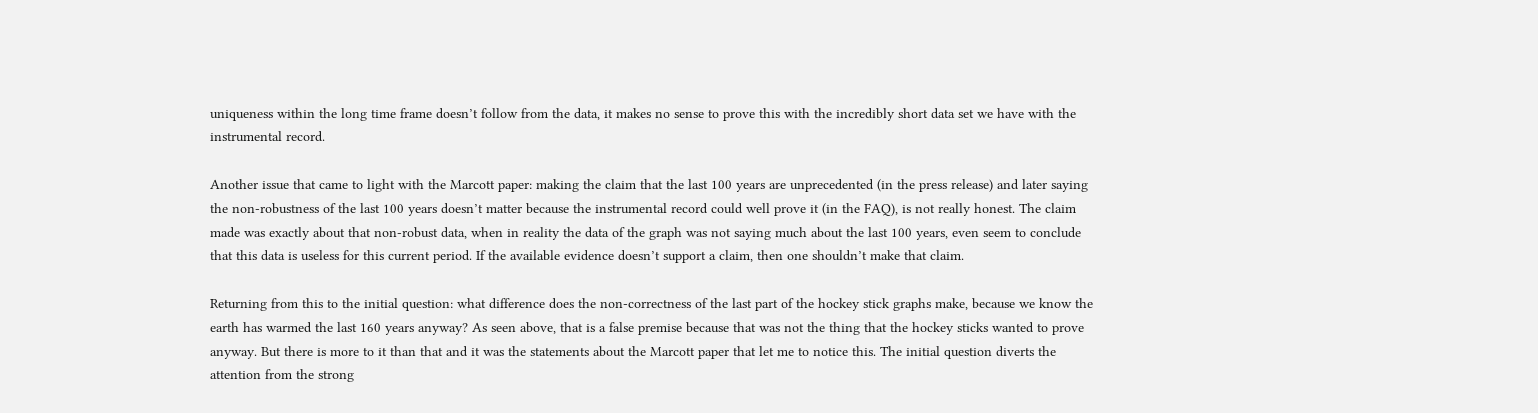uniqueness within the long time frame doesn’t follow from the data, it makes no sense to prove this with the incredibly short data set we have with the instrumental record.

Another issue that came to light with the Marcott paper: making the claim that the last 100 years are unprecedented (in the press release) and later saying the non-robustness of the last 100 years doesn’t matter because the instrumental record could well prove it (in the FAQ), is not really honest. The claim made was exactly about that non-robust data, when in reality the data of the graph was not saying much about the last 100 years, even seem to conclude that this data is useless for this current period. If the available evidence doesn’t support a claim, then one shouldn’t make that claim.

Returning from this to the initial question: what difference does the non-correctness of the last part of the hockey stick graphs make, because we know the earth has warmed the last 160 years anyway? As seen above, that is a false premise because that was not the thing that the hockey sticks wanted to prove anyway. But there is more to it than that and it was the statements about the Marcott paper that let me to notice this. The initial question diverts the attention from the strong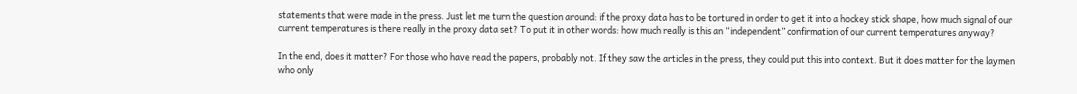statements that were made in the press. Just let me turn the question around: if the proxy data has to be tortured in order to get it into a hockey stick shape, how much signal of our current temperatures is there really in the proxy data set? To put it in other words: how much really is this an “independent” confirmation of our current temperatures anyway?

In the end, does it matter? For those who have read the papers, probably not. If they saw the articles in the press, they could put this into context. But it does matter for the laymen who only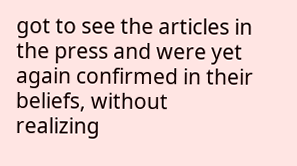got to see the articles in the press and were yet again confirmed in their beliefs, without realizing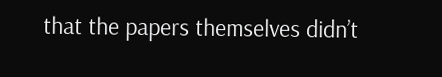that the papers themselves didn’t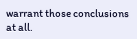warrant those conclusions at all.